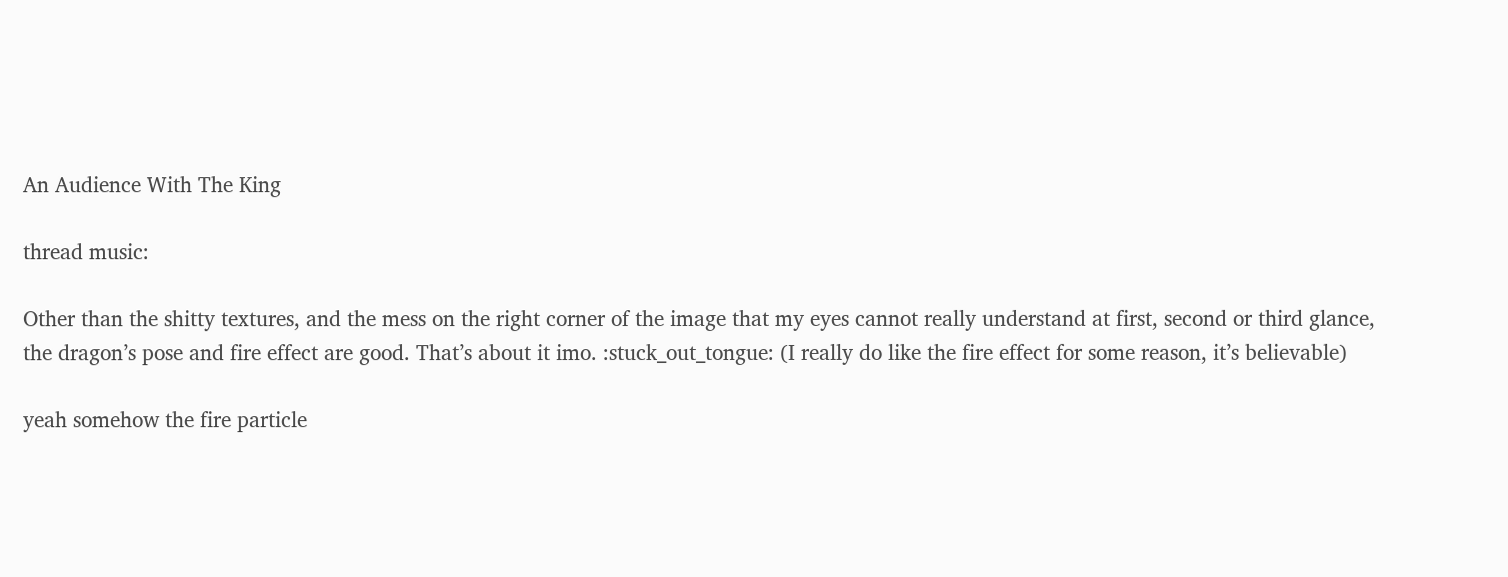An Audience With The King

thread music:

Other than the shitty textures, and the mess on the right corner of the image that my eyes cannot really understand at first, second or third glance, the dragon’s pose and fire effect are good. That’s about it imo. :stuck_out_tongue: (I really do like the fire effect for some reason, it’s believable)

yeah somehow the fire particle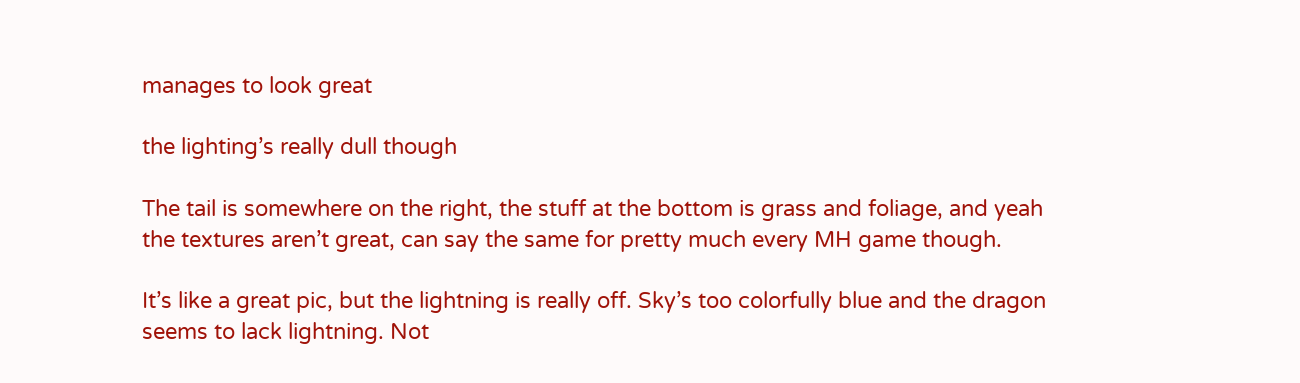manages to look great

the lighting’s really dull though

The tail is somewhere on the right, the stuff at the bottom is grass and foliage, and yeah the textures aren’t great, can say the same for pretty much every MH game though.

It’s like a great pic, but the lightning is really off. Sky’s too colorfully blue and the dragon seems to lack lightning. Not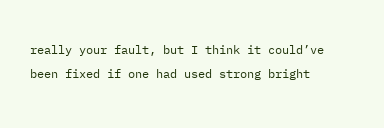really your fault, but I think it could’ve been fixed if one had used strong bright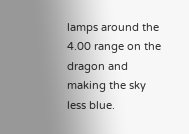lamps around the 4.00 range on the dragon and making the sky less blue.